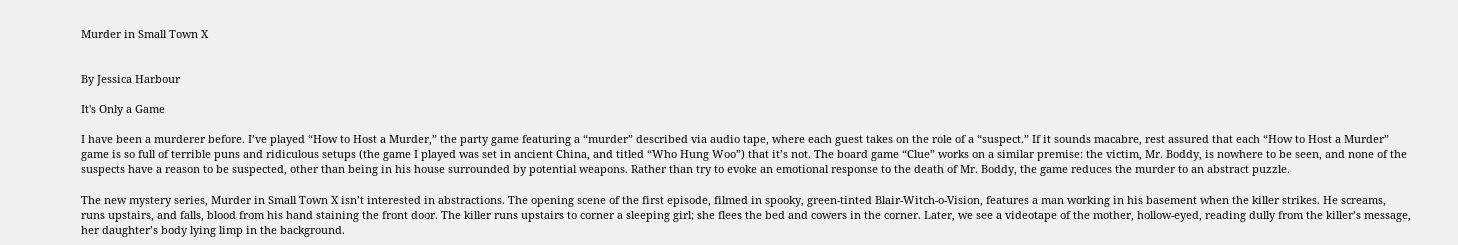Murder in Small Town X


By Jessica Harbour

It's Only a Game

I have been a murderer before. I’ve played “How to Host a Murder,” the party game featuring a “murder” described via audio tape, where each guest takes on the role of a “suspect.” If it sounds macabre, rest assured that each “How to Host a Murder” game is so full of terrible puns and ridiculous setups (the game I played was set in ancient China, and titled “Who Hung Woo”) that it’s not. The board game “Clue” works on a similar premise: the victim, Mr. Boddy, is nowhere to be seen, and none of the suspects have a reason to be suspected, other than being in his house surrounded by potential weapons. Rather than try to evoke an emotional response to the death of Mr. Boddy, the game reduces the murder to an abstract puzzle.

The new mystery series, Murder in Small Town X isn’t interested in abstractions. The opening scene of the first episode, filmed in spooky, green-tinted Blair-Witch-o-Vision, features a man working in his basement when the killer strikes. He screams, runs upstairs, and falls, blood from his hand staining the front door. The killer runs upstairs to corner a sleeping girl; she flees the bed and cowers in the corner. Later, we see a videotape of the mother, hollow-eyed, reading dully from the killer’s message, her daughter’s body lying limp in the background.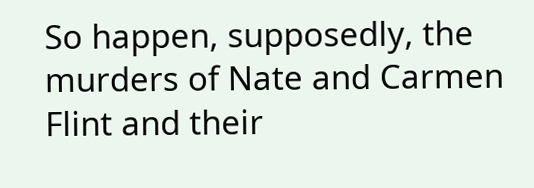So happen, supposedly, the murders of Nate and Carmen Flint and their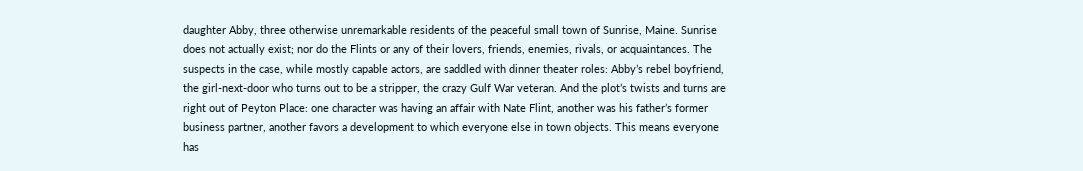daughter Abby, three otherwise unremarkable residents of the peaceful small town of Sunrise, Maine. Sunrise does not actually exist; nor do the Flints or any of their lovers, friends, enemies, rivals, or acquaintances. The suspects in the case, while mostly capable actors, are saddled with dinner theater roles: Abby’s rebel boyfriend, the girl-next-door who turns out to be a stripper, the crazy Gulf War veteran. And the plot’s twists and turns are right out of Peyton Place: one character was having an affair with Nate Flint, another was his father’s former business partner, another favors a development to which everyone else in town objects. This means everyone has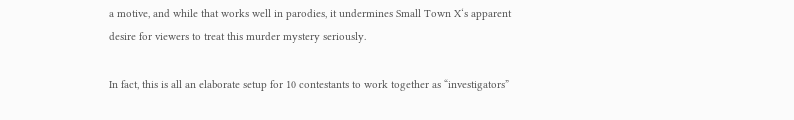a motive, and while that works well in parodies, it undermines Small Town X‘s apparent desire for viewers to treat this murder mystery seriously.

In fact, this is all an elaborate setup for 10 contestants to work together as “investigators”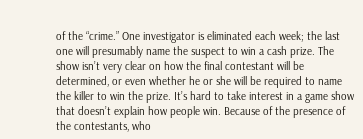of the “crime.” One investigator is eliminated each week; the last one will presumably name the suspect to win a cash prize. The show isn’t very clear on how the final contestant will be determined, or even whether he or she will be required to name the killer to win the prize. It’s hard to take interest in a game show that doesn’t explain how people win. Because of the presence of the contestants, who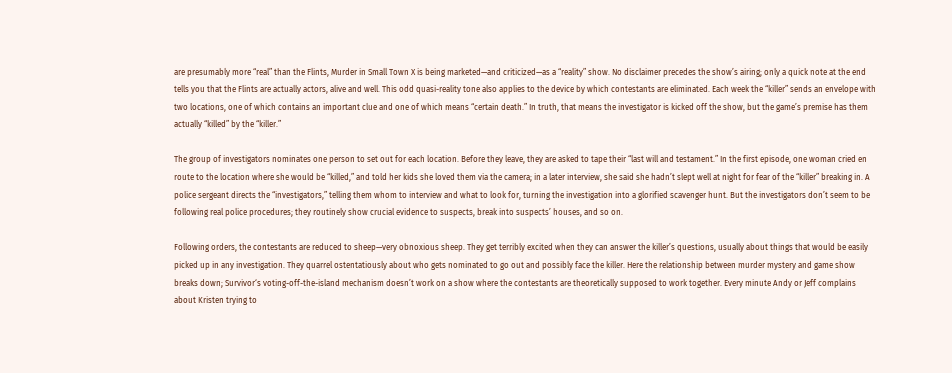are presumably more “real” than the Flints, Murder in Small Town X is being marketed—and criticized—as a “reality” show. No disclaimer precedes the show’s airing; only a quick note at the end tells you that the Flints are actually actors, alive and well. This odd quasi-reality tone also applies to the device by which contestants are eliminated. Each week the “killer” sends an envelope with two locations, one of which contains an important clue and one of which means “certain death.” In truth, that means the investigator is kicked off the show, but the game’s premise has them actually “killed” by the “killer.”

The group of investigators nominates one person to set out for each location. Before they leave, they are asked to tape their “last will and testament.” In the first episode, one woman cried en route to the location where she would be “killed,” and told her kids she loved them via the camera; in a later interview, she said she hadn’t slept well at night for fear of the “killer” breaking in. A police sergeant directs the “investigators,” telling them whom to interview and what to look for, turning the investigation into a glorified scavenger hunt. But the investigators don’t seem to be following real police procedures; they routinely show crucial evidence to suspects, break into suspects’ houses, and so on.

Following orders, the contestants are reduced to sheep—very obnoxious sheep. They get terribly excited when they can answer the killer’s questions, usually about things that would be easily picked up in any investigation. They quarrel ostentatiously about who gets nominated to go out and possibly face the killer. Here the relationship between murder mystery and game show breaks down; Survivor‘s voting-off-the-island mechanism doesn’t work on a show where the contestants are theoretically supposed to work together. Every minute Andy or Jeff complains about Kristen trying to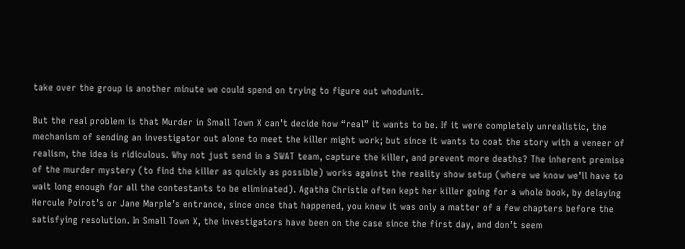take over the group is another minute we could spend on trying to figure out whodunit.

But the real problem is that Murder in Small Town X can’t decide how “real” it wants to be. If it were completely unrealistic, the mechanism of sending an investigator out alone to meet the killer might work; but since it wants to coat the story with a veneer of realism, the idea is ridiculous. Why not just send in a SWAT team, capture the killer, and prevent more deaths? The inherent premise of the murder mystery (to find the killer as quickly as possible) works against the reality show setup (where we know we’ll have to wait long enough for all the contestants to be eliminated). Agatha Christie often kept her killer going for a whole book, by delaying Hercule Poirot’s or Jane Marple’s entrance, since once that happened, you knew it was only a matter of a few chapters before the satisfying resolution. In Small Town X, the investigators have been on the case since the first day, and don’t seem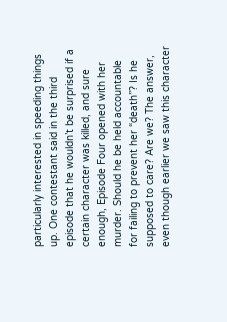particularly interested in speeding things up. One contestant said in the third episode that he wouldn’t be surprised if a certain character was killed, and sure enough, Episode Four opened with her murder. Should he be held accountable for failing to prevent her “death”? Is he supposed to care? Are we? The answer, even though earlier we saw this character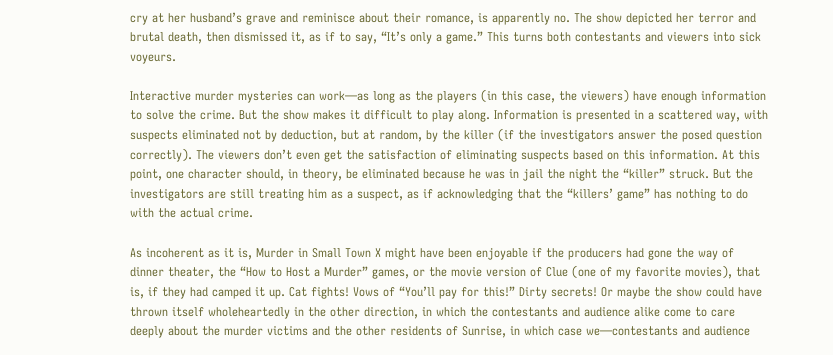cry at her husband’s grave and reminisce about their romance, is apparently no. The show depicted her terror and brutal death, then dismissed it, as if to say, “It’s only a game.” This turns both contestants and viewers into sick voyeurs.

Interactive murder mysteries can work—as long as the players (in this case, the viewers) have enough information to solve the crime. But the show makes it difficult to play along. Information is presented in a scattered way, with suspects eliminated not by deduction, but at random, by the killer (if the investigators answer the posed question correctly). The viewers don’t even get the satisfaction of eliminating suspects based on this information. At this point, one character should, in theory, be eliminated because he was in jail the night the “killer” struck. But the investigators are still treating him as a suspect, as if acknowledging that the “killers’ game” has nothing to do with the actual crime.

As incoherent as it is, Murder in Small Town X might have been enjoyable if the producers had gone the way of dinner theater, the “How to Host a Murder” games, or the movie version of Clue (one of my favorite movies), that is, if they had camped it up. Cat fights! Vows of “You’ll pay for this!” Dirty secrets! Or maybe the show could have thrown itself wholeheartedly in the other direction, in which the contestants and audience alike come to care deeply about the murder victims and the other residents of Sunrise, in which case we—contestants and audience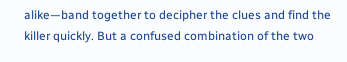alike—band together to decipher the clues and find the killer quickly. But a confused combination of the two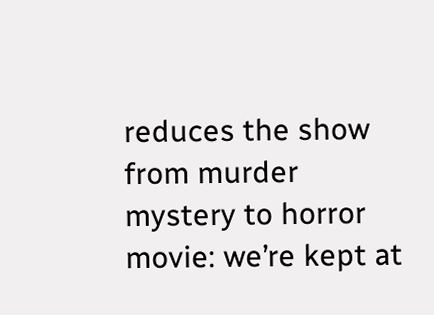reduces the show from murder mystery to horror movie: we’re kept at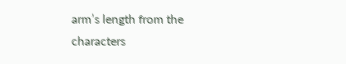arm’s length from the characters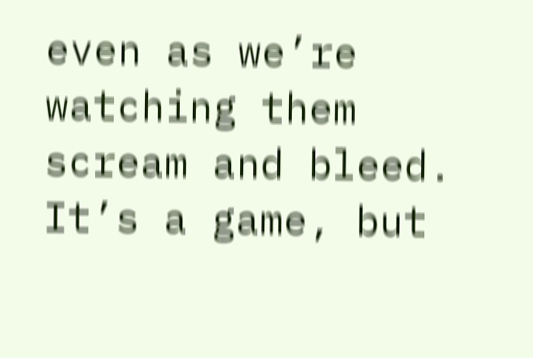even as we’re watching them scream and bleed. It’s a game, but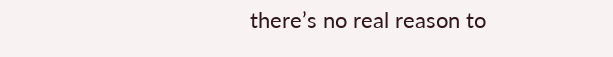there’s no real reason to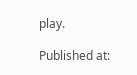play.

Published at: